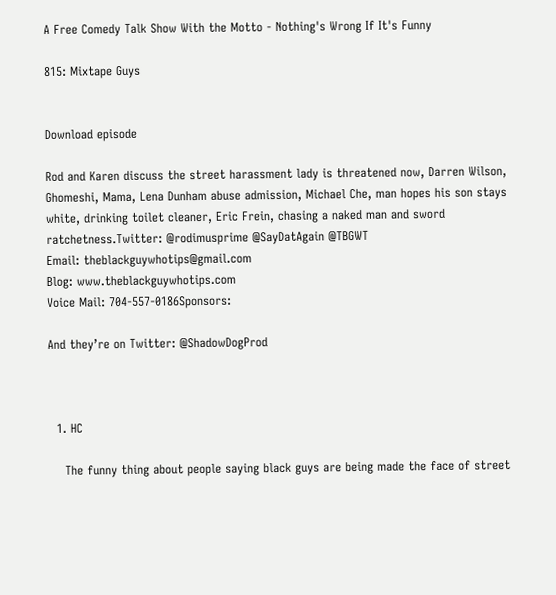A Free Comedy Talk Show With the Motto - Nothing's Wrong If It's Funny

815: Mixtape Guys


Download episode

Rod and Karen discuss the street harassment lady is threatened now, Darren Wilson, Ghomeshi, Mama, Lena Dunham abuse admission, Michael Che, man hopes his son stays white, drinking toilet cleaner, Eric Frein, chasing a naked man and sword ratchetness.Twitter: @rodimusprime @SayDatAgain @TBGWT
Email: theblackguywhotips@gmail.com
Blog: www.theblackguywhotips.com
Voice Mail: 704-557-0186Sponsors:

And they’re on Twitter: @ShadowDogProd



  1. HC

    The funny thing about people saying black guys are being made the face of street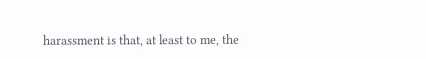harassment is that, at least to me, the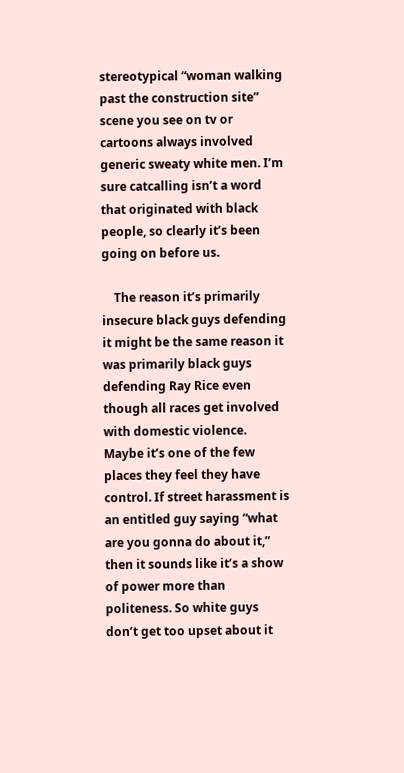stereotypical “woman walking past the construction site” scene you see on tv or cartoons always involved generic sweaty white men. I’m sure catcalling isn’t a word that originated with black people, so clearly it’s been going on before us.

    The reason it’s primarily insecure black guys defending it might be the same reason it was primarily black guys defending Ray Rice even though all races get involved with domestic violence. Maybe it’s one of the few places they feel they have control. If street harassment is an entitled guy saying “what are you gonna do about it,” then it sounds like it’s a show of power more than politeness. So white guys don’t get too upset about it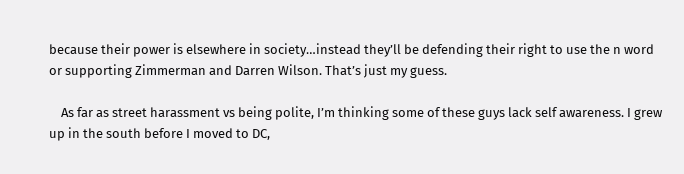because their power is elsewhere in society…instead they’ll be defending their right to use the n word or supporting Zimmerman and Darren Wilson. That’s just my guess.

    As far as street harassment vs being polite, I’m thinking some of these guys lack self awareness. I grew up in the south before I moved to DC,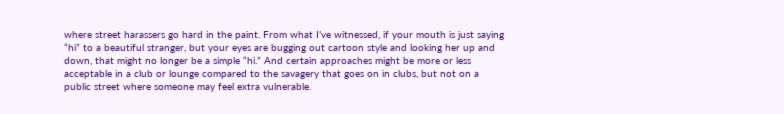where street harassers go hard in the paint. From what I’ve witnessed, if your mouth is just saying “hi” to a beautiful stranger, but your eyes are bugging out cartoon style and looking her up and down, that might no longer be a simple “hi.” And certain approaches might be more or less acceptable in a club or lounge compared to the savagery that goes on in clubs, but not on a public street where someone may feel extra vulnerable.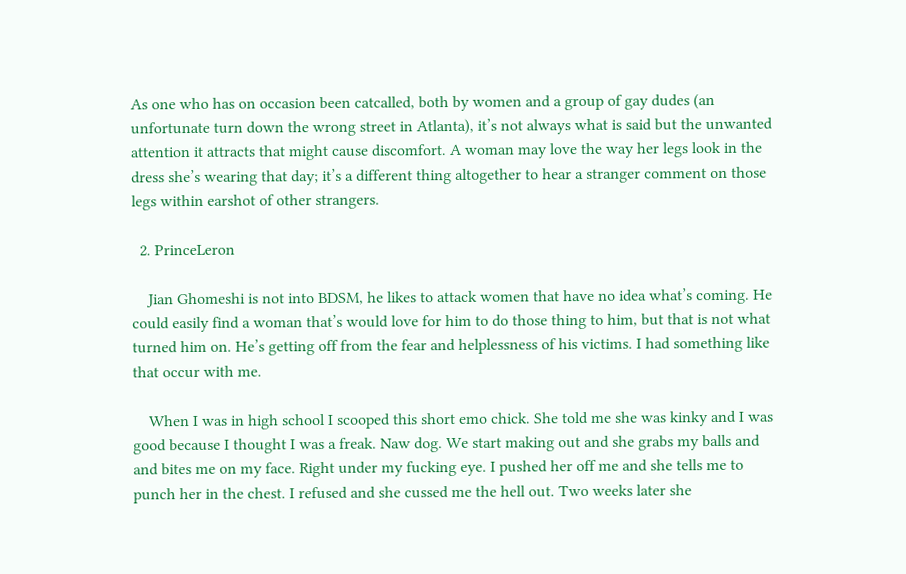As one who has on occasion been catcalled, both by women and a group of gay dudes (an unfortunate turn down the wrong street in Atlanta), it’s not always what is said but the unwanted attention it attracts that might cause discomfort. A woman may love the way her legs look in the dress she’s wearing that day; it’s a different thing altogether to hear a stranger comment on those legs within earshot of other strangers.

  2. PrinceLeron

    Jian Ghomeshi is not into BDSM, he likes to attack women that have no idea what’s coming. He could easily find a woman that’s would love for him to do those thing to him, but that is not what turned him on. He’s getting off from the fear and helplessness of his victims. I had something like that occur with me.

    When I was in high school I scooped this short emo chick. She told me she was kinky and I was good because I thought I was a freak. Naw dog. We start making out and she grabs my balls and and bites me on my face. Right under my fucking eye. I pushed her off me and she tells me to punch her in the chest. I refused and she cussed me the hell out. Two weeks later she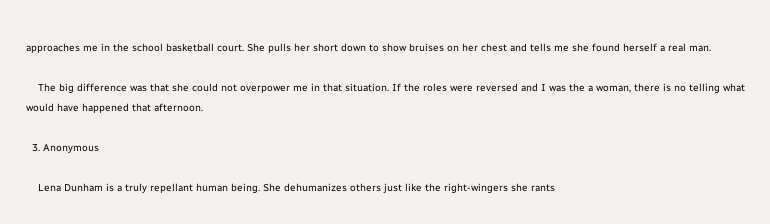approaches me in the school basketball court. She pulls her short down to show bruises on her chest and tells me she found herself a real man.

    The big difference was that she could not overpower me in that situation. If the roles were reversed and I was the a woman, there is no telling what would have happened that afternoon.

  3. Anonymous

    Lena Dunham is a truly repellant human being. She dehumanizes others just like the right-wingers she rants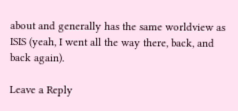about and generally has the same worldview as ISIS (yeah, I went all the way there, back, and back again).

Leave a Reply